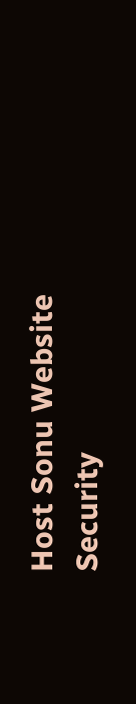Host Sonu Website Security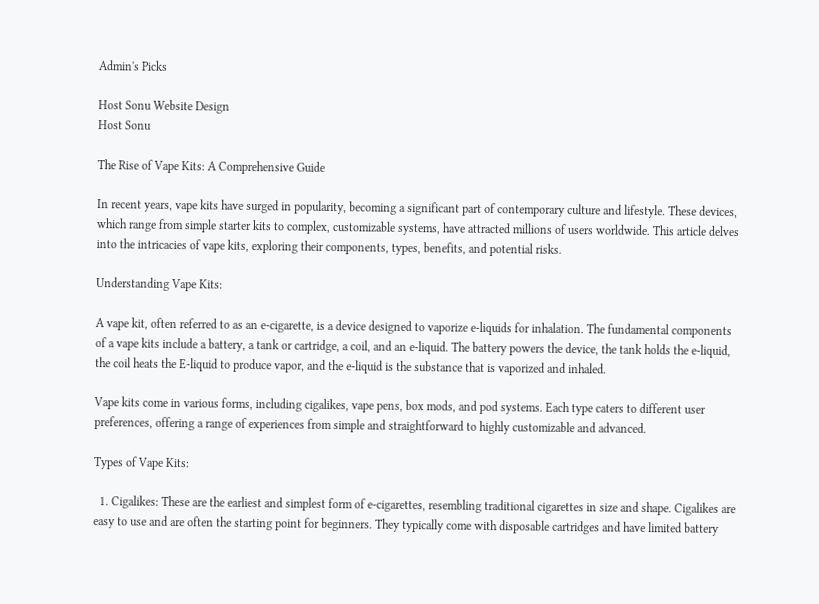Admin's Picks

Host Sonu Website Design
Host Sonu

The Rise of Vape Kits: A Comprehensive Guide

In recent years, vape kits have surged in popularity, becoming a significant part of contemporary culture and lifestyle. These devices, which range from simple starter kits to complex, customizable systems, have attracted millions of users worldwide. This article delves into the intricacies of vape kits, exploring their components, types, benefits, and potential risks.

Understanding Vape Kits:

A vape kit, often referred to as an e-cigarette, is a device designed to vaporize e-liquids for inhalation. The fundamental components of a vape kits include a battery, a tank or cartridge, a coil, and an e-liquid. The battery powers the device, the tank holds the e-liquid, the coil heats the E-liquid to produce vapor, and the e-liquid is the substance that is vaporized and inhaled.

Vape kits come in various forms, including cigalikes, vape pens, box mods, and pod systems. Each type caters to different user preferences, offering a range of experiences from simple and straightforward to highly customizable and advanced.

Types of Vape Kits:

  1. Cigalikes: These are the earliest and simplest form of e-cigarettes, resembling traditional cigarettes in size and shape. Cigalikes are easy to use and are often the starting point for beginners. They typically come with disposable cartridges and have limited battery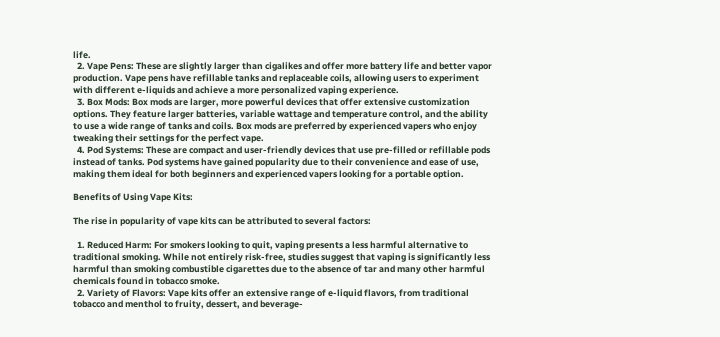life.
  2. Vape Pens: These are slightly larger than cigalikes and offer more battery life and better vapor production. Vape pens have refillable tanks and replaceable coils, allowing users to experiment with different e-liquids and achieve a more personalized vaping experience.
  3. Box Mods: Box mods are larger, more powerful devices that offer extensive customization options. They feature larger batteries, variable wattage and temperature control, and the ability to use a wide range of tanks and coils. Box mods are preferred by experienced vapers who enjoy tweaking their settings for the perfect vape.
  4. Pod Systems: These are compact and user-friendly devices that use pre-filled or refillable pods instead of tanks. Pod systems have gained popularity due to their convenience and ease of use, making them ideal for both beginners and experienced vapers looking for a portable option.

Benefits of Using Vape Kits:

The rise in popularity of vape kits can be attributed to several factors:

  1. Reduced Harm: For smokers looking to quit, vaping presents a less harmful alternative to traditional smoking. While not entirely risk-free, studies suggest that vaping is significantly less harmful than smoking combustible cigarettes due to the absence of tar and many other harmful chemicals found in tobacco smoke.
  2. Variety of Flavors: Vape kits offer an extensive range of e-liquid flavors, from traditional tobacco and menthol to fruity, dessert, and beverage-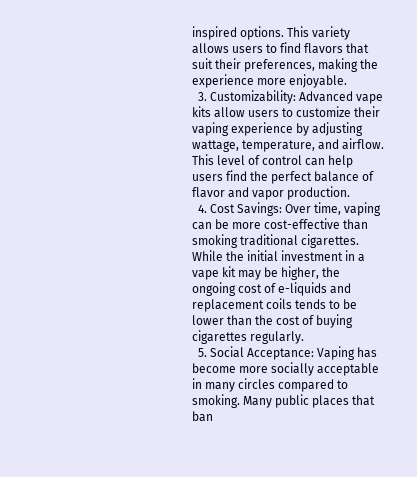inspired options. This variety allows users to find flavors that suit their preferences, making the experience more enjoyable.
  3. Customizability: Advanced vape kits allow users to customize their vaping experience by adjusting wattage, temperature, and airflow. This level of control can help users find the perfect balance of flavor and vapor production.
  4. Cost Savings: Over time, vaping can be more cost-effective than smoking traditional cigarettes. While the initial investment in a vape kit may be higher, the ongoing cost of e-liquids and replacement coils tends to be lower than the cost of buying cigarettes regularly.
  5. Social Acceptance: Vaping has become more socially acceptable in many circles compared to smoking. Many public places that ban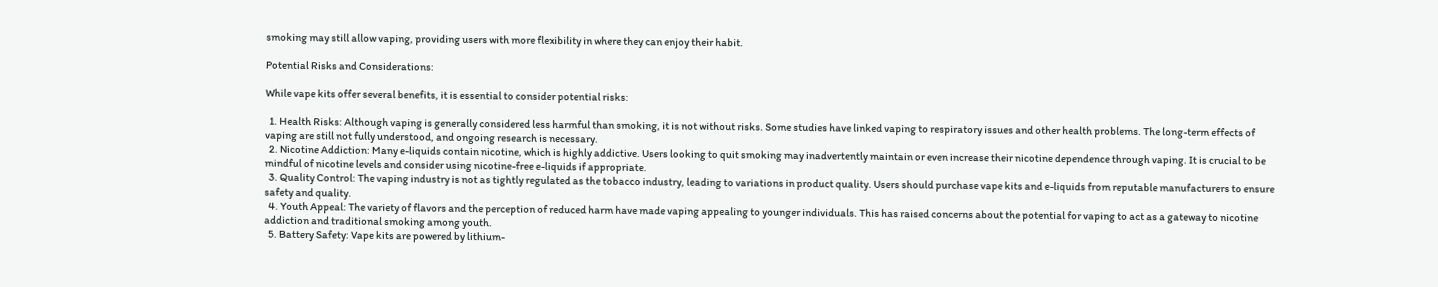smoking may still allow vaping, providing users with more flexibility in where they can enjoy their habit.

Potential Risks and Considerations:

While vape kits offer several benefits, it is essential to consider potential risks:

  1. Health Risks: Although vaping is generally considered less harmful than smoking, it is not without risks. Some studies have linked vaping to respiratory issues and other health problems. The long-term effects of vaping are still not fully understood, and ongoing research is necessary.
  2. Nicotine Addiction: Many e-liquids contain nicotine, which is highly addictive. Users looking to quit smoking may inadvertently maintain or even increase their nicotine dependence through vaping. It is crucial to be mindful of nicotine levels and consider using nicotine-free e-liquids if appropriate.
  3. Quality Control: The vaping industry is not as tightly regulated as the tobacco industry, leading to variations in product quality. Users should purchase vape kits and e-liquids from reputable manufacturers to ensure safety and quality.
  4. Youth Appeal: The variety of flavors and the perception of reduced harm have made vaping appealing to younger individuals. This has raised concerns about the potential for vaping to act as a gateway to nicotine addiction and traditional smoking among youth.
  5. Battery Safety: Vape kits are powered by lithium-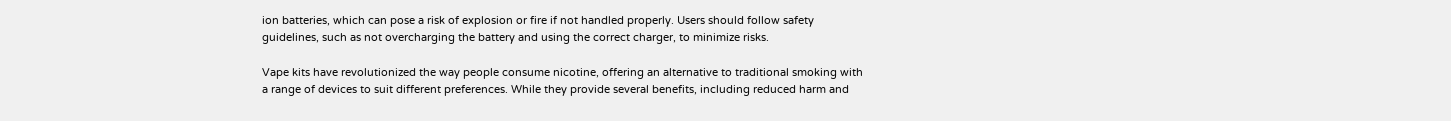ion batteries, which can pose a risk of explosion or fire if not handled properly. Users should follow safety guidelines, such as not overcharging the battery and using the correct charger, to minimize risks.

Vape kits have revolutionized the way people consume nicotine, offering an alternative to traditional smoking with a range of devices to suit different preferences. While they provide several benefits, including reduced harm and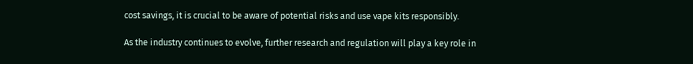cost savings, it is crucial to be aware of potential risks and use vape kits responsibly.

As the industry continues to evolve, further research and regulation will play a key role in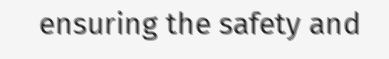ensuring the safety and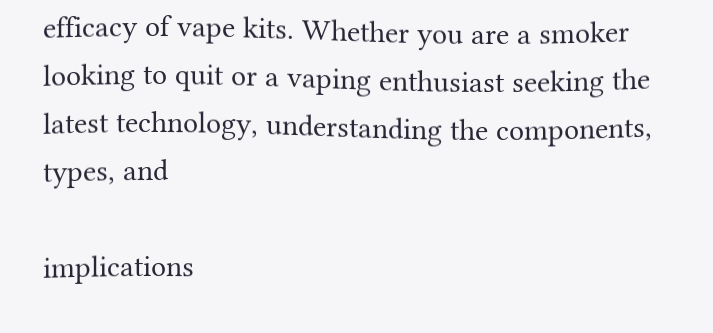efficacy of vape kits. Whether you are a smoker looking to quit or a vaping enthusiast seeking the latest technology, understanding the components, types, and

implications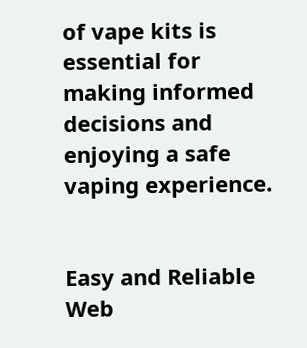of vape kits is essential for making informed decisions and enjoying a safe vaping experience.


Easy and Reliable Web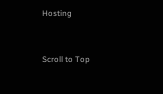Hosting


Scroll to Top